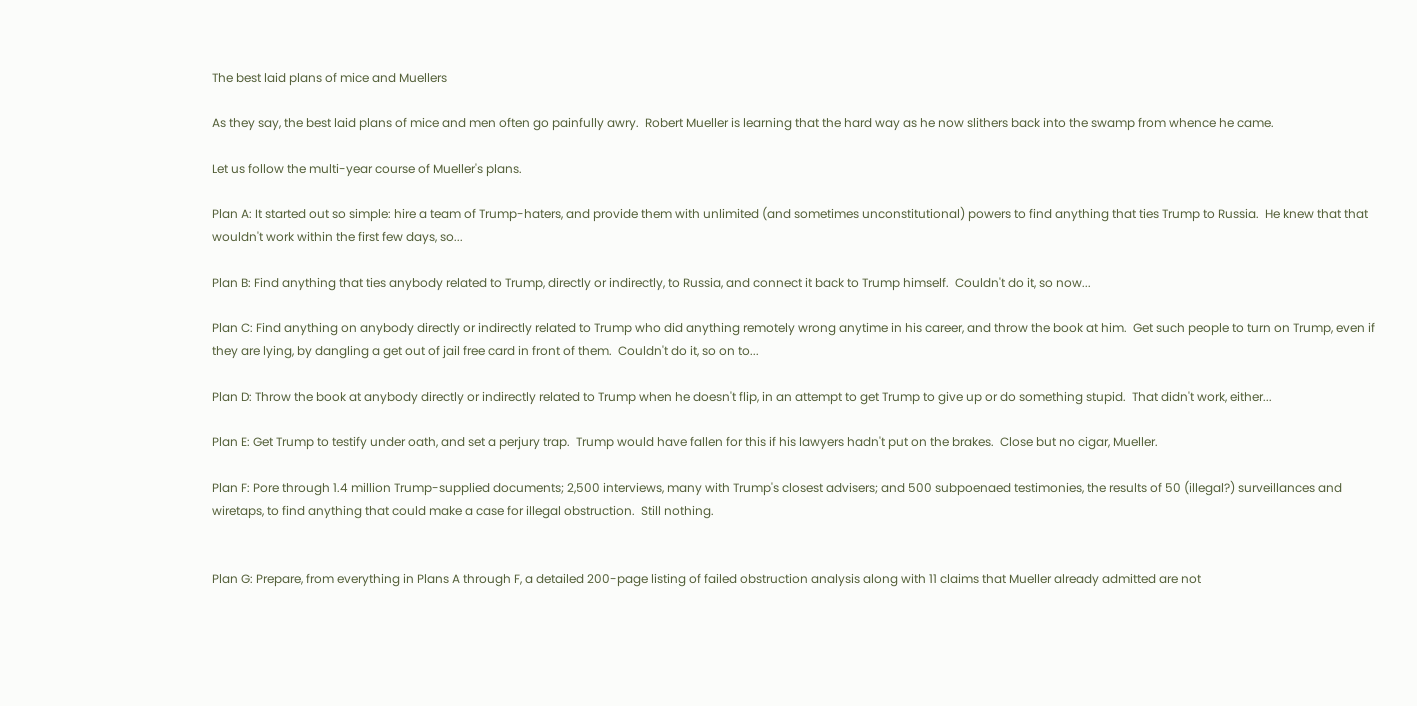The best laid plans of mice and Muellers

As they say, the best laid plans of mice and men often go painfully awry.  Robert Mueller is learning that the hard way as he now slithers back into the swamp from whence he came.

Let us follow the multi-year course of Mueller's plans.

Plan A: It started out so simple: hire a team of Trump-haters, and provide them with unlimited (and sometimes unconstitutional) powers to find anything that ties Trump to Russia.  He knew that that wouldn't work within the first few days, so...

Plan B: Find anything that ties anybody related to Trump, directly or indirectly, to Russia, and connect it back to Trump himself.  Couldn't do it, so now...

Plan C: Find anything on anybody directly or indirectly related to Trump who did anything remotely wrong anytime in his career, and throw the book at him.  Get such people to turn on Trump, even if they are lying, by dangling a get out of jail free card in front of them.  Couldn't do it, so on to...

Plan D: Throw the book at anybody directly or indirectly related to Trump when he doesn't flip, in an attempt to get Trump to give up or do something stupid.  That didn't work, either...

Plan E: Get Trump to testify under oath, and set a perjury trap.  Trump would have fallen for this if his lawyers hadn't put on the brakes.  Close but no cigar, Mueller.

Plan F: Pore through 1.4 million Trump-supplied documents; 2,500 interviews, many with Trump's closest advisers; and 500 subpoenaed testimonies, the results of 50 (illegal?) surveillances and wiretaps, to find anything that could make a case for illegal obstruction.  Still nothing.


Plan G: Prepare, from everything in Plans A through F, a detailed 200-page listing of failed obstruction analysis along with 11 claims that Mueller already admitted are not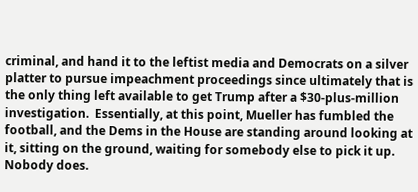criminal, and hand it to the leftist media and Democrats on a silver platter to pursue impeachment proceedings since ultimately that is the only thing left available to get Trump after a $30-plus-million investigation.  Essentially, at this point, Mueller has fumbled the football, and the Dems in the House are standing around looking at it, sitting on the ground, waiting for somebody else to pick it up.  Nobody does.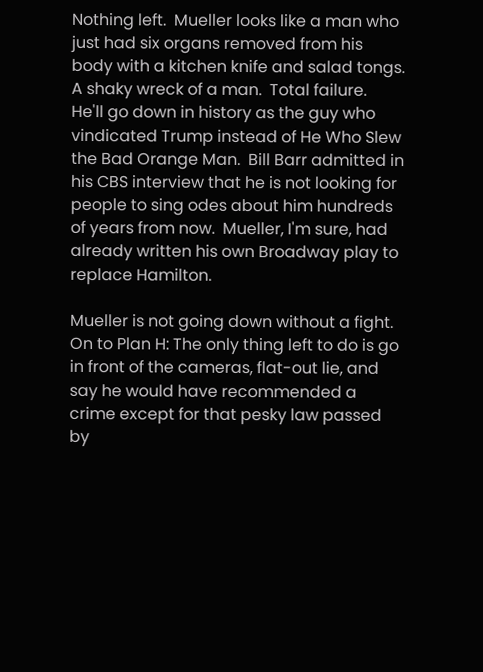Nothing left.  Mueller looks like a man who just had six organs removed from his body with a kitchen knife and salad tongs.  A shaky wreck of a man.  Total failure.  He'll go down in history as the guy who vindicated Trump instead of He Who Slew the Bad Orange Man.  Bill Barr admitted in his CBS interview that he is not looking for people to sing odes about him hundreds of years from now.  Mueller, I'm sure, had already written his own Broadway play to replace Hamilton.

Mueller is not going down without a fight.  On to Plan H: The only thing left to do is go in front of the cameras, flat-out lie, and say he would have recommended a crime except for that pesky law passed by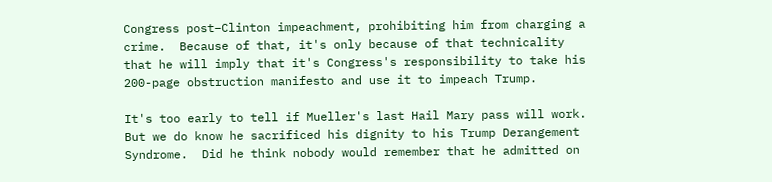Congress post–Clinton impeachment, prohibiting him from charging a crime.  Because of that, it's only because of that technicality that he will imply that it's Congress's responsibility to take his 200-page obstruction manifesto and use it to impeach Trump.

It's too early to tell if Mueller's last Hail Mary pass will work.  But we do know he sacrificed his dignity to his Trump Derangement Syndrome.  Did he think nobody would remember that he admitted on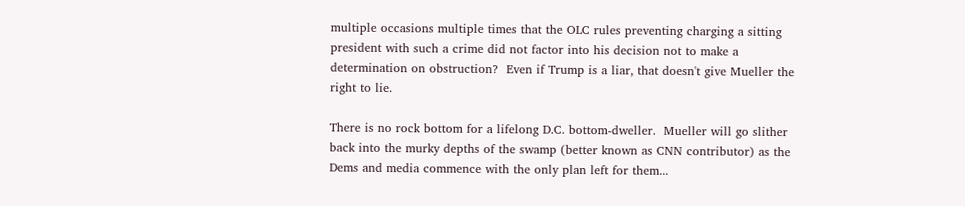multiple occasions multiple times that the OLC rules preventing charging a sitting president with such a crime did not factor into his decision not to make a determination on obstruction?  Even if Trump is a liar, that doesn't give Mueller the right to lie.

There is no rock bottom for a lifelong D.C. bottom-dweller.  Mueller will go slither back into the murky depths of the swamp (better known as CNN contributor) as the Dems and media commence with the only plan left for them...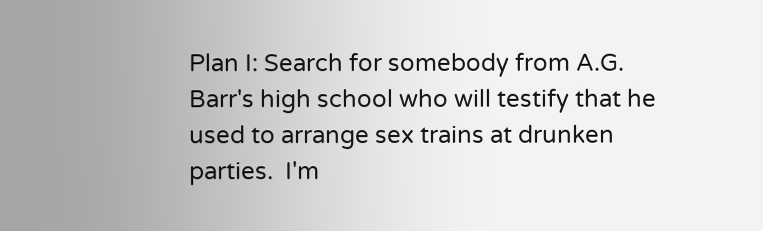Plan I: Search for somebody from A.G. Barr's high school who will testify that he used to arrange sex trains at drunken parties.  I'm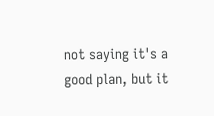not saying it's a good plan, but it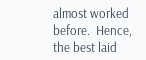almost worked before.  Hence, the best laid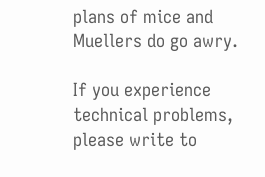plans of mice and Muellers do go awry.

If you experience technical problems, please write to